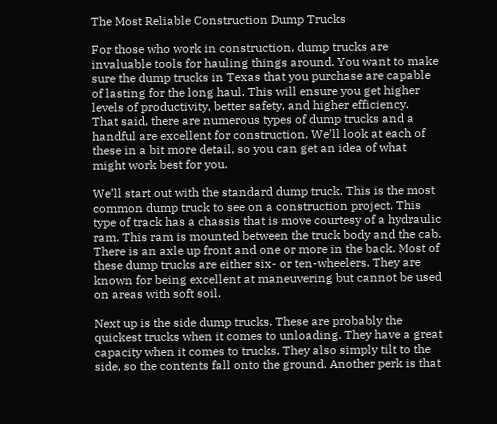The Most Reliable Construction Dump Trucks

For those who work in construction, dump trucks are invaluable tools for hauling things around. You want to make sure the dump trucks in Texas that you purchase are capable of lasting for the long haul. This will ensure you get higher levels of productivity, better safety, and higher efficiency.
That said, there are numerous types of dump trucks and a handful are excellent for construction. We’ll look at each of these in a bit more detail, so you can get an idea of what might work best for you.

We’ll start out with the standard dump truck. This is the most common dump truck to see on a construction project. This type of track has a chassis that is move courtesy of a hydraulic ram. This ram is mounted between the truck body and the cab. There is an axle up front and one or more in the back. Most of these dump trucks are either six- or ten-wheelers. They are known for being excellent at maneuvering but cannot be used on areas with soft soil.

Next up is the side dump trucks. These are probably the quickest trucks when it comes to unloading. They have a great capacity when it comes to trucks. They also simply tilt to the side, so the contents fall onto the ground. Another perk is that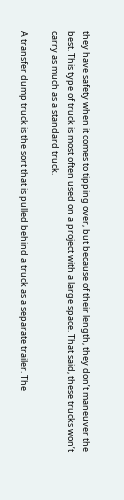they have safety when it comes to tipping over, but because of their length, they don’t maneuver the best. This type of truck is most often used on a project with a large space. That said, these trucks won’t carry as much as a standard truck.

A transfer dump truck is the sort that is pulled behind a truck as a separate trailer. The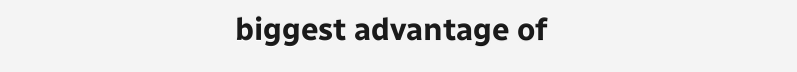biggest advantage of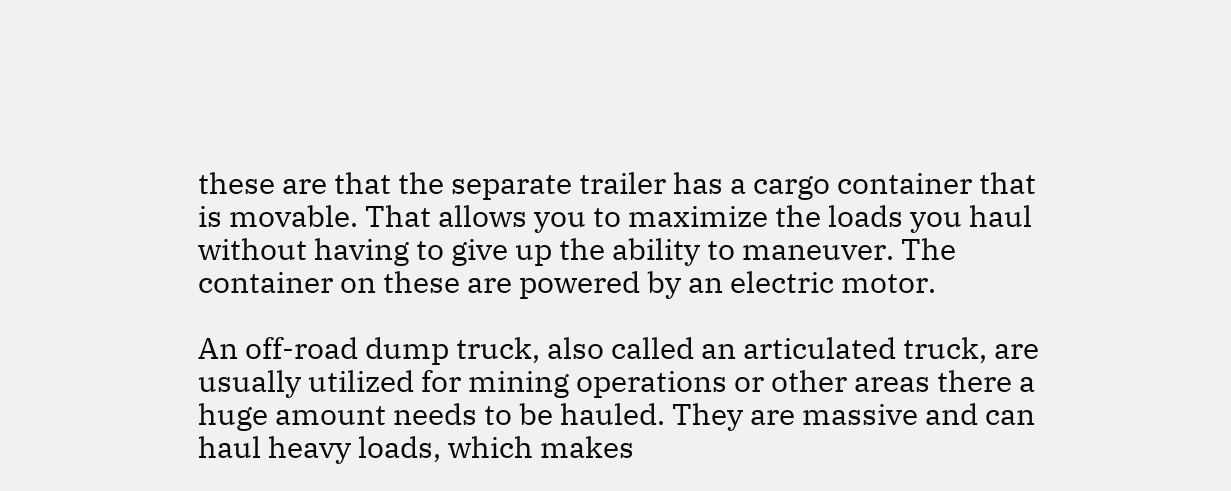these are that the separate trailer has a cargo container that is movable. That allows you to maximize the loads you haul without having to give up the ability to maneuver. The container on these are powered by an electric motor.

An off-road dump truck, also called an articulated truck, are usually utilized for mining operations or other areas there a huge amount needs to be hauled. They are massive and can haul heavy loads, which makes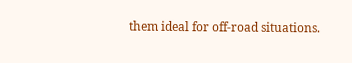them ideal for off-road situations.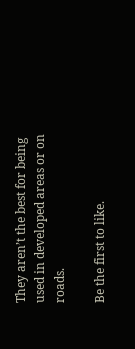They aren’t the best for being used in developed areas or on roads.

Be the first to like.